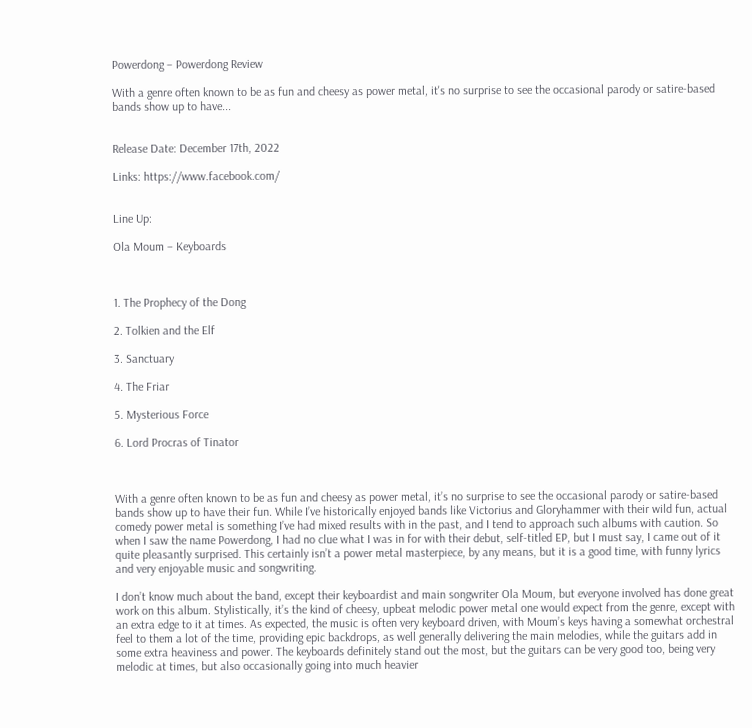Powerdong – Powerdong Review

With a genre often known to be as fun and cheesy as power metal, it's no surprise to see the occasional parody or satire-based bands show up to have...


Release Date: December 17th, 2022

Links: https://www.facebook.com/


Line Up:

Ola Moum – Keyboards



1. The Prophecy of the Dong

2. Tolkien and the Elf

3. Sanctuary

4. The Friar

5. Mysterious Force

6. Lord Procras of Tinator



With a genre often known to be as fun and cheesy as power metal, it’s no surprise to see the occasional parody or satire-based bands show up to have their fun. While I’ve historically enjoyed bands like Victorius and Gloryhammer with their wild fun, actual comedy power metal is something I’ve had mixed results with in the past, and I tend to approach such albums with caution. So when I saw the name Powerdong, I had no clue what I was in for with their debut, self-titled EP, but I must say, I came out of it quite pleasantly surprised. This certainly isn’t a power metal masterpiece, by any means, but it is a good time, with funny lyrics and very enjoyable music and songwriting.

I don’t know much about the band, except their keyboardist and main songwriter Ola Moum, but everyone involved has done great work on this album. Stylistically, it’s the kind of cheesy, upbeat melodic power metal one would expect from the genre, except with an extra edge to it at times. As expected, the music is often very keyboard driven, with Moum’s keys having a somewhat orchestral feel to them a lot of the time, providing epic backdrops, as well generally delivering the main melodies, while the guitars add in some extra heaviness and power. The keyboards definitely stand out the most, but the guitars can be very good too, being very melodic at times, but also occasionally going into much heavier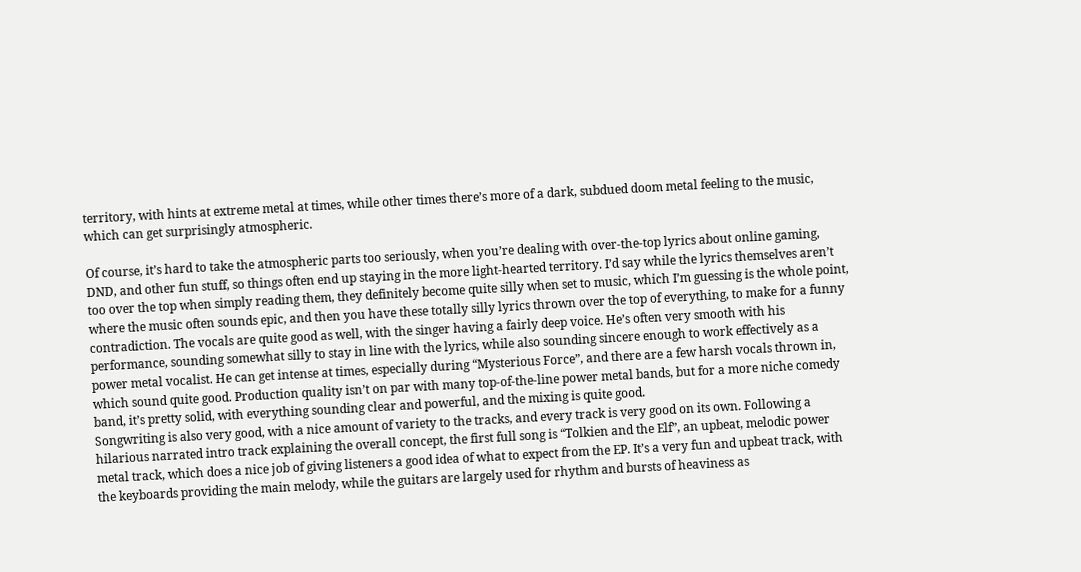territory, with hints at extreme metal at times, while other times there’s more of a dark, subdued doom metal feeling to the music, which can get surprisingly atmospheric.

Of course, it’s hard to take the atmospheric parts too seriously, when you’re dealing with over-the-top lyrics about online gaming, DND, and other fun stuff, so things often end up staying in the more light-hearted territory. I’d say while the lyrics themselves aren’t too over the top when simply reading them, they definitely become quite silly when set to music, which I’m guessing is the whole point, where the music often sounds epic, and then you have these totally silly lyrics thrown over the top of everything, to make for a funny contradiction. The vocals are quite good as well, with the singer having a fairly deep voice. He’s often very smooth with his performance, sounding somewhat silly to stay in line with the lyrics, while also sounding sincere enough to work effectively as a power metal vocalist. He can get intense at times, especially during “Mysterious Force”, and there are a few harsh vocals thrown in, which sound quite good. Production quality isn’t on par with many top-of-the-line power metal bands, but for a more niche comedy band, it’s pretty solid, with everything sounding clear and powerful, and the mixing is quite good.
Songwriting is also very good, with a nice amount of variety to the tracks, and every track is very good on its own. Following a hilarious narrated intro track explaining the overall concept, the first full song is “Tolkien and the Elf”, an upbeat, melodic power metal track, which does a nice job of giving listeners a good idea of what to expect from the EP. It’s a very fun and upbeat track, with the keyboards providing the main melody, while the guitars are largely used for rhythm and bursts of heaviness as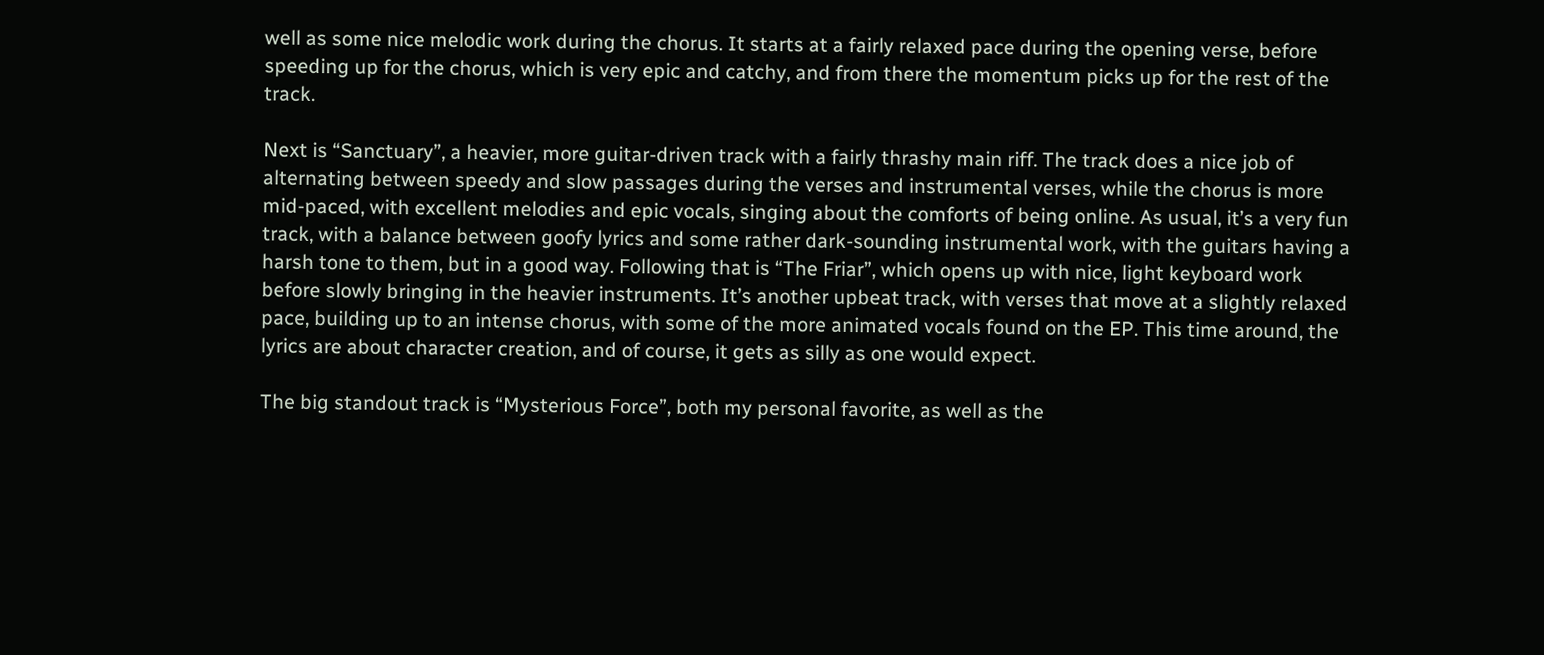well as some nice melodic work during the chorus. It starts at a fairly relaxed pace during the opening verse, before speeding up for the chorus, which is very epic and catchy, and from there the momentum picks up for the rest of the track.

Next is “Sanctuary”, a heavier, more guitar-driven track with a fairly thrashy main riff. The track does a nice job of alternating between speedy and slow passages during the verses and instrumental verses, while the chorus is more mid-paced, with excellent melodies and epic vocals, singing about the comforts of being online. As usual, it’s a very fun track, with a balance between goofy lyrics and some rather dark-sounding instrumental work, with the guitars having a harsh tone to them, but in a good way. Following that is “The Friar”, which opens up with nice, light keyboard work before slowly bringing in the heavier instruments. It’s another upbeat track, with verses that move at a slightly relaxed pace, building up to an intense chorus, with some of the more animated vocals found on the EP. This time around, the lyrics are about character creation, and of course, it gets as silly as one would expect.

The big standout track is “Mysterious Force”, both my personal favorite, as well as the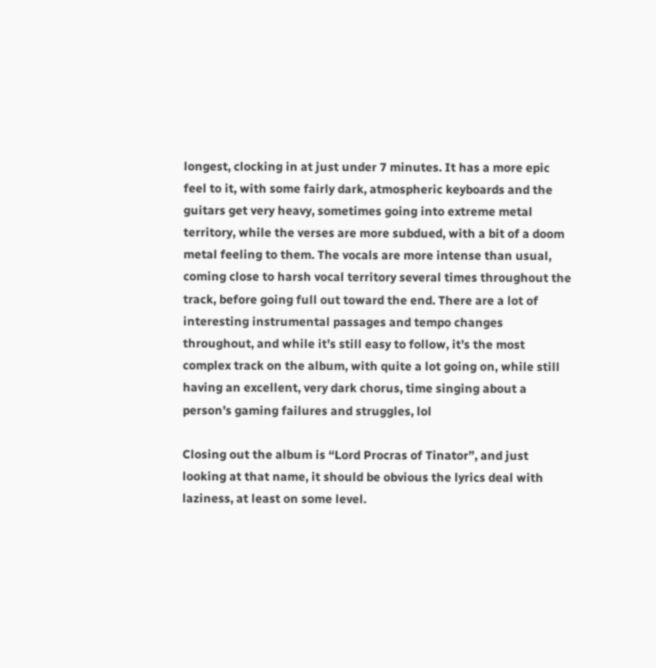longest, clocking in at just under 7 minutes. It has a more epic feel to it, with some fairly dark, atmospheric keyboards and the guitars get very heavy, sometimes going into extreme metal territory, while the verses are more subdued, with a bit of a doom metal feeling to them. The vocals are more intense than usual, coming close to harsh vocal territory several times throughout the track, before going full out toward the end. There are a lot of interesting instrumental passages and tempo changes throughout, and while it’s still easy to follow, it’s the most complex track on the album, with quite a lot going on, while still having an excellent, very dark chorus, time singing about a person’s gaming failures and struggles, lol

Closing out the album is “Lord Procras of Tinator”, and just looking at that name, it should be obvious the lyrics deal with laziness, at least on some level.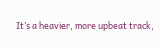It’s a heavier, more upbeat track,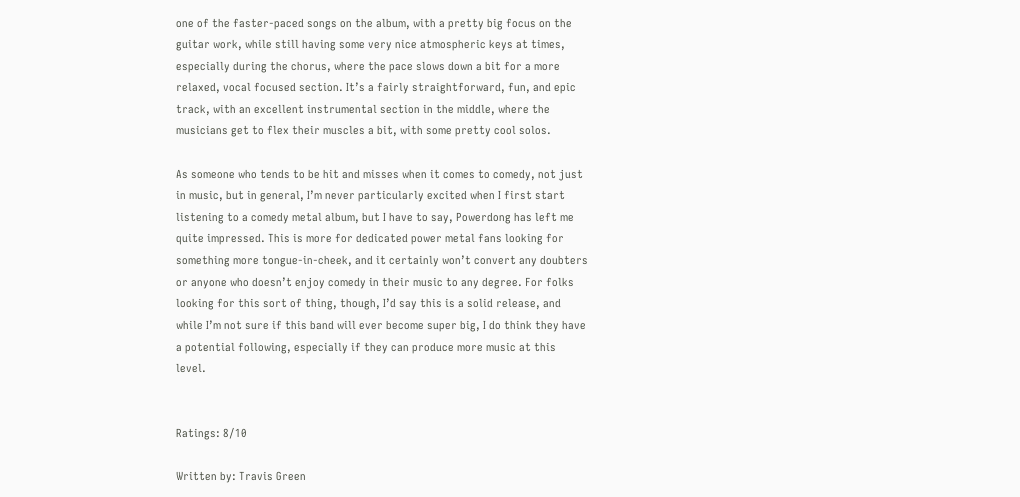one of the faster-paced songs on the album, with a pretty big focus on the guitar work, while still having some very nice atmospheric keys at times, especially during the chorus, where the pace slows down a bit for a more relaxed, vocal focused section. It’s a fairly straightforward, fun, and epic track, with an excellent instrumental section in the middle, where the musicians get to flex their muscles a bit, with some pretty cool solos.

As someone who tends to be hit and misses when it comes to comedy, not just in music, but in general, I’m never particularly excited when I first start listening to a comedy metal album, but I have to say, Powerdong has left me quite impressed. This is more for dedicated power metal fans looking for something more tongue-in-cheek, and it certainly won’t convert any doubters or anyone who doesn’t enjoy comedy in their music to any degree. For folks looking for this sort of thing, though, I’d say this is a solid release, and while I’m not sure if this band will ever become super big, I do think they have a potential following, especially if they can produce more music at this level.


Ratings: 8/10

Written by: Travis Green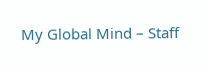My Global Mind – Staff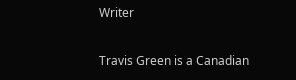Writer

Travis Green is a Canadian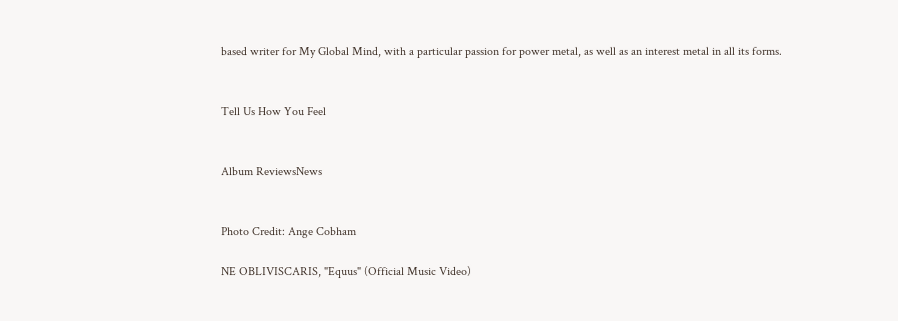based writer for My Global Mind, with a particular passion for power metal, as well as an interest metal in all its forms.


Tell Us How You Feel


Album ReviewsNews


Photo Credit: Ange Cobham

NE OBLIVISCARIS, "Equus" (Official Music Video)